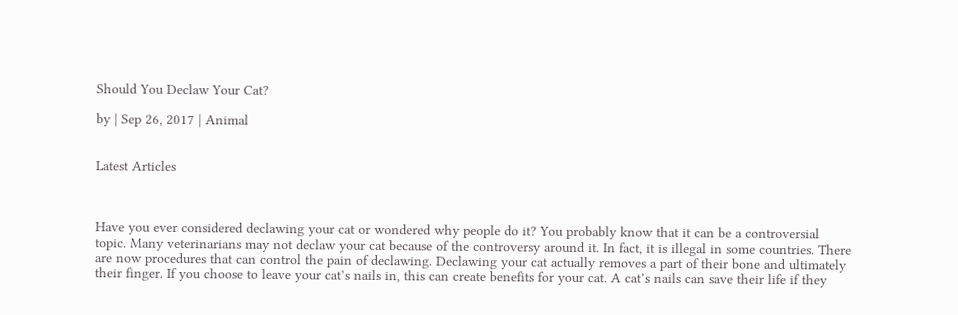Should You Declaw Your Cat?

by | Sep 26, 2017 | Animal


Latest Articles



Have you ever considered declawing your cat or wondered why people do it? You probably know that it can be a controversial topic. Many veterinarians may not declaw your cat because of the controversy around it. In fact, it is illegal in some countries. There are now procedures that can control the pain of declawing. Declawing your cat actually removes a part of their bone and ultimately their finger. If you choose to leave your cat’s nails in, this can create benefits for your cat. A cat’s nails can save their life if they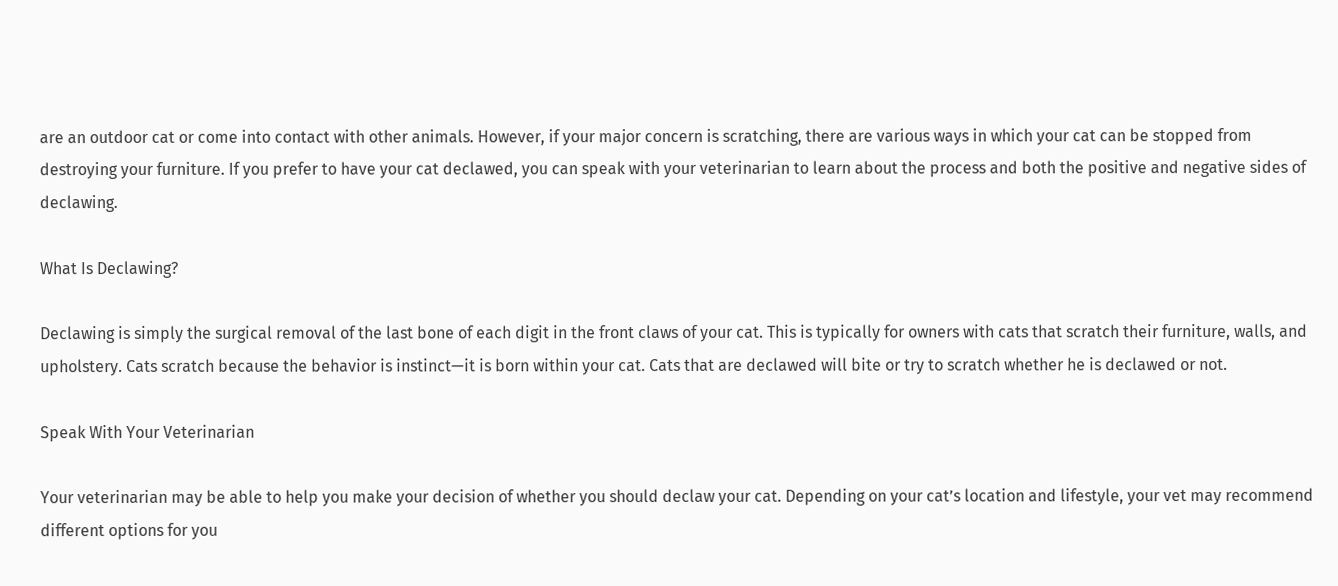are an outdoor cat or come into contact with other animals. However, if your major concern is scratching, there are various ways in which your cat can be stopped from destroying your furniture. If you prefer to have your cat declawed, you can speak with your veterinarian to learn about the process and both the positive and negative sides of declawing.

What Is Declawing?

Declawing is simply the surgical removal of the last bone of each digit in the front claws of your cat. This is typically for owners with cats that scratch their furniture, walls, and upholstery. Cats scratch because the behavior is instinct—it is born within your cat. Cats that are declawed will bite or try to scratch whether he is declawed or not.

Speak With Your Veterinarian

Your veterinarian may be able to help you make your decision of whether you should declaw your cat. Depending on your cat’s location and lifestyle, your vet may recommend different options for you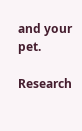and your pet.

Research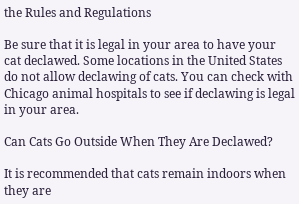the Rules and Regulations

Be sure that it is legal in your area to have your cat declawed. Some locations in the United States do not allow declawing of cats. You can check with Chicago animal hospitals to see if declawing is legal in your area.

Can Cats Go Outside When They Are Declawed?

It is recommended that cats remain indoors when they are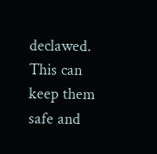declawed. This can keep them safe and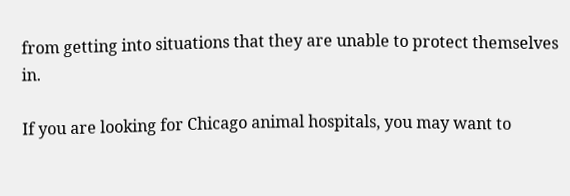from getting into situations that they are unable to protect themselves in.

If you are looking for Chicago animal hospitals, you may want to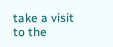take a visit to the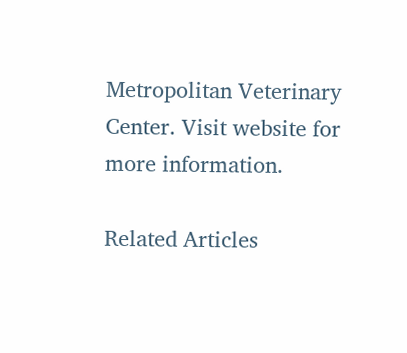Metropolitan Veterinary Center. Visit website for more information.

Related Articles